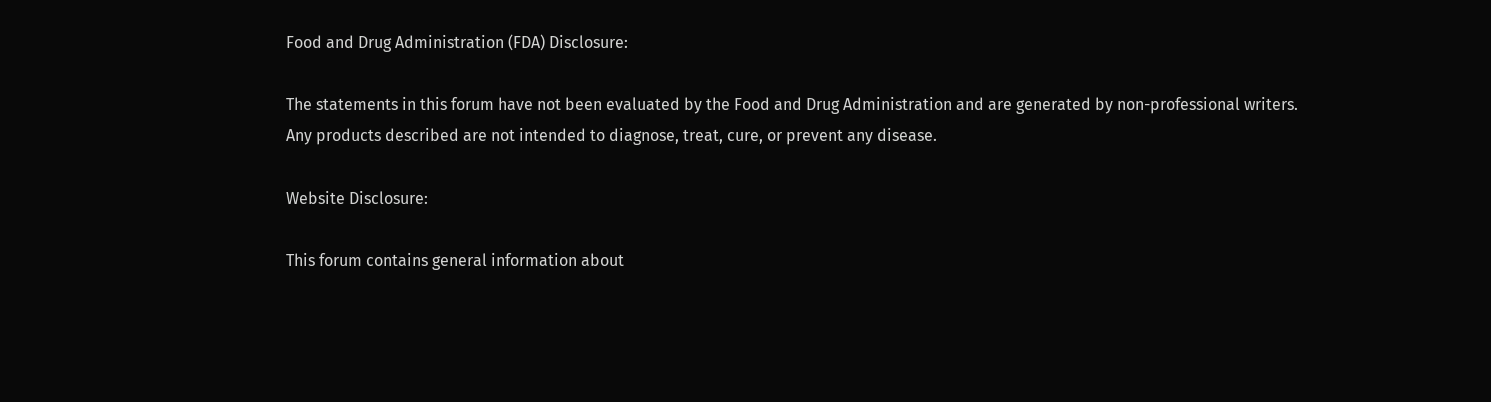Food and Drug Administration (FDA) Disclosure:

The statements in this forum have not been evaluated by the Food and Drug Administration and are generated by non-professional writers. Any products described are not intended to diagnose, treat, cure, or prevent any disease.

Website Disclosure:

This forum contains general information about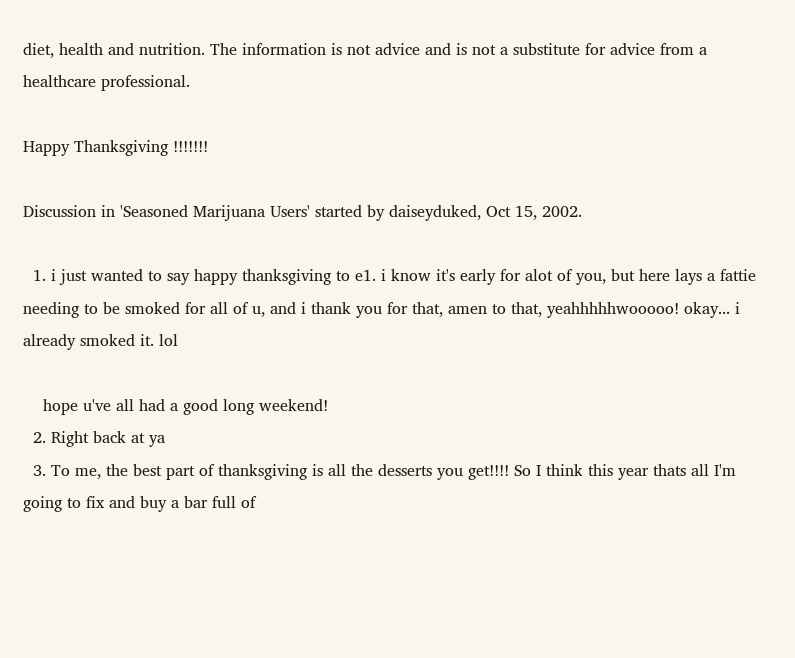diet, health and nutrition. The information is not advice and is not a substitute for advice from a healthcare professional.

Happy Thanksgiving !!!!!!!

Discussion in 'Seasoned Marijuana Users' started by daiseyduked, Oct 15, 2002.

  1. i just wanted to say happy thanksgiving to e1. i know it's early for alot of you, but here lays a fattie needing to be smoked for all of u, and i thank you for that, amen to that, yeahhhhhwooooo! okay... i already smoked it. lol

    hope u've all had a good long weekend!
  2. Right back at ya
  3. To me, the best part of thanksgiving is all the desserts you get!!!! So I think this year thats all I'm going to fix and buy a bar full of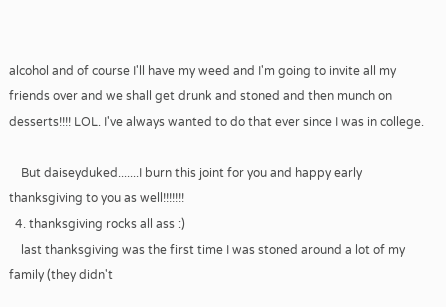alcohol and of course I'll have my weed and I'm going to invite all my friends over and we shall get drunk and stoned and then munch on desserts!!!! LOL. I've always wanted to do that ever since I was in college.

    But daiseyduked.......I burn this joint for you and happy early thanksgiving to you as well!!!!!!!
  4. thanksgiving rocks all ass :)
    last thanksgiving was the first time I was stoned around a lot of my family (they didn't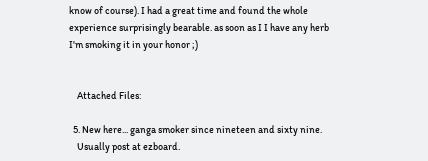know of course). I had a great time and found the whole experience surprisingly bearable. as soon as I I have any herb I'm smoking it in your honor ;)


    Attached Files:

  5. New here... ganga smoker since nineteen and sixty nine.
    Usually post at ezboard.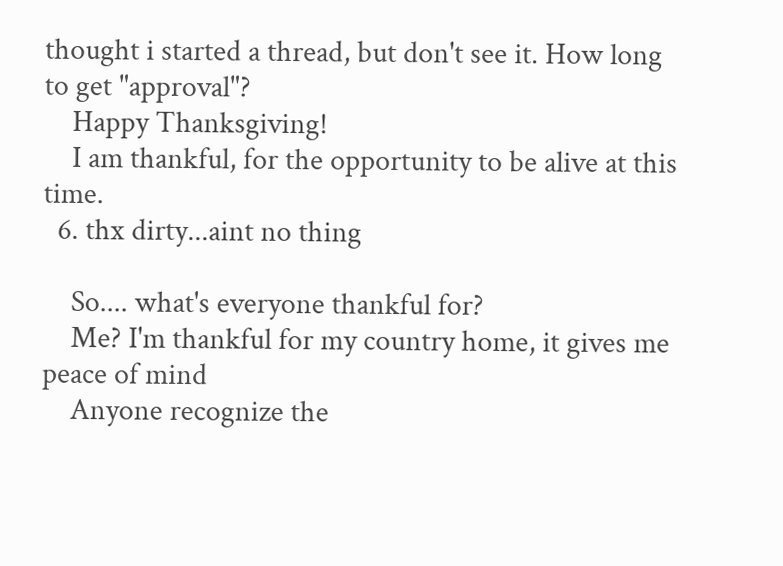thought i started a thread, but don't see it. How long to get "approval"?
    Happy Thanksgiving!
    I am thankful, for the opportunity to be alive at this time.
  6. thx dirty...aint no thing

    So.... what's everyone thankful for?
    Me? I'm thankful for my country home, it gives me peace of mind
    Anyone recognize the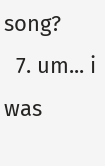song?
  7. um... i was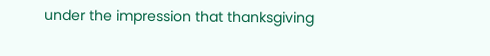under the impression that thanksgiving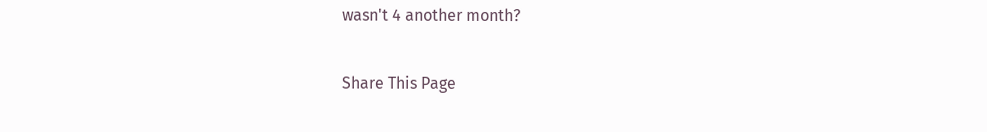wasn't 4 another month?

Share This Page